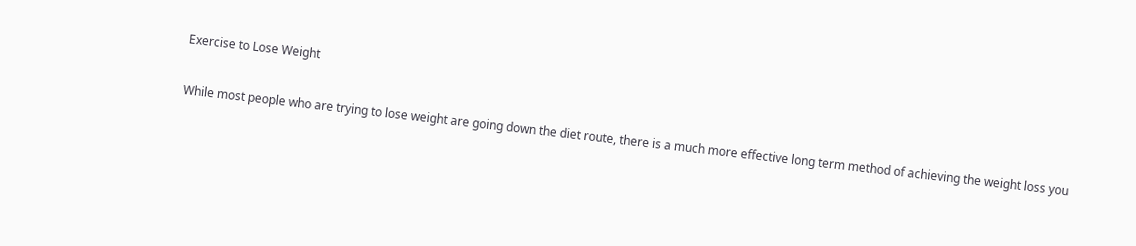Exercise to Lose Weight

While most people who are trying to lose weight are going down the diet route, there is a much more effective long term method of achieving the weight loss you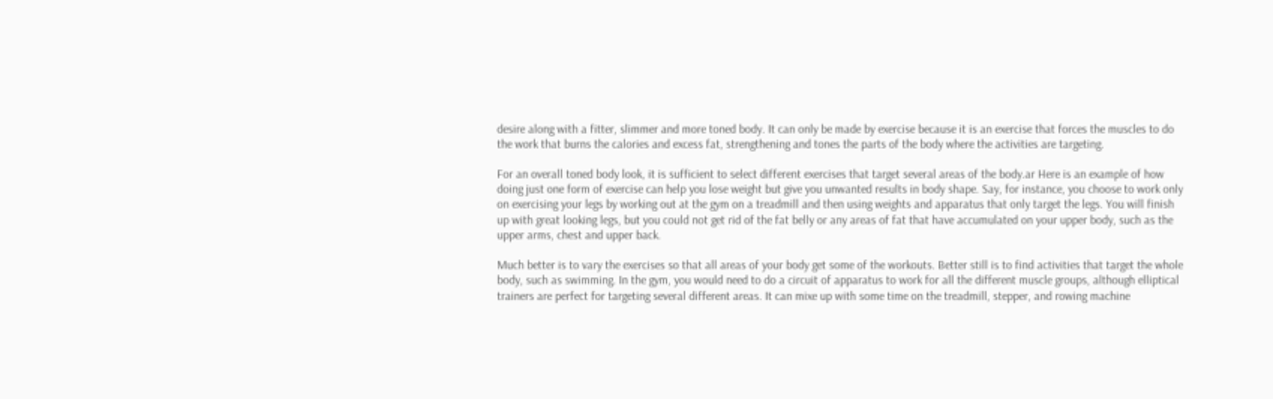desire along with a fitter, slimmer and more toned body. It can only be made by exercise because it is an exercise that forces the muscles to do the work that burns the calories and excess fat, strengthening and tones the parts of the body where the activities are targeting.

For an overall toned body look, it is sufficient to select different exercises that target several areas of the body.ar Here is an example of how doing just one form of exercise can help you lose weight but give you unwanted results in body shape. Say, for instance, you choose to work only on exercising your legs by working out at the gym on a treadmill and then using weights and apparatus that only target the legs. You will finish up with great looking legs, but you could not get rid of the fat belly or any areas of fat that have accumulated on your upper body, such as the upper arms, chest and upper back.

Much better is to vary the exercises so that all areas of your body get some of the workouts. Better still is to find activities that target the whole body, such as swimming. In the gym, you would need to do a circuit of apparatus to work for all the different muscle groups, although elliptical trainers are perfect for targeting several different areas. It can mixe up with some time on the treadmill, stepper, and rowing machine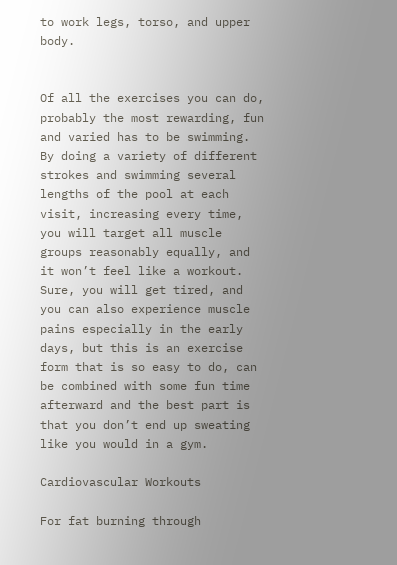to work legs, torso, and upper body.


Of all the exercises you can do, probably the most rewarding, fun and varied has to be swimming. By doing a variety of different strokes and swimming several lengths of the pool at each visit, increasing every time, you will target all muscle groups reasonably equally, and it won’t feel like a workout. Sure, you will get tired, and you can also experience muscle pains especially in the early days, but this is an exercise form that is so easy to do, can be combined with some fun time afterward and the best part is that you don’t end up sweating like you would in a gym.

Cardiovascular Workouts

For fat burning through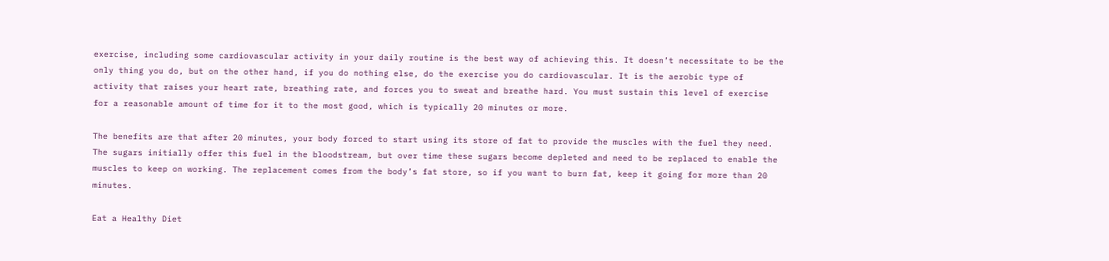exercise, including some cardiovascular activity in your daily routine is the best way of achieving this. It doesn’t necessitate to be the only thing you do, but on the other hand, if you do nothing else, do the exercise you do cardiovascular. It is the aerobic type of activity that raises your heart rate, breathing rate, and forces you to sweat and breathe hard. You must sustain this level of exercise for a reasonable amount of time for it to the most good, which is typically 20 minutes or more.

The benefits are that after 20 minutes, your body forced to start using its store of fat to provide the muscles with the fuel they need. The sugars initially offer this fuel in the bloodstream, but over time these sugars become depleted and need to be replaced to enable the muscles to keep on working. The replacement comes from the body’s fat store, so if you want to burn fat, keep it going for more than 20 minutes.

Eat a Healthy Diet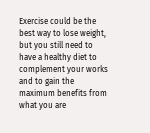Exercise could be the best way to lose weight, but you still need to have a healthy diet to complement your works and to gain the maximum benefits from what you are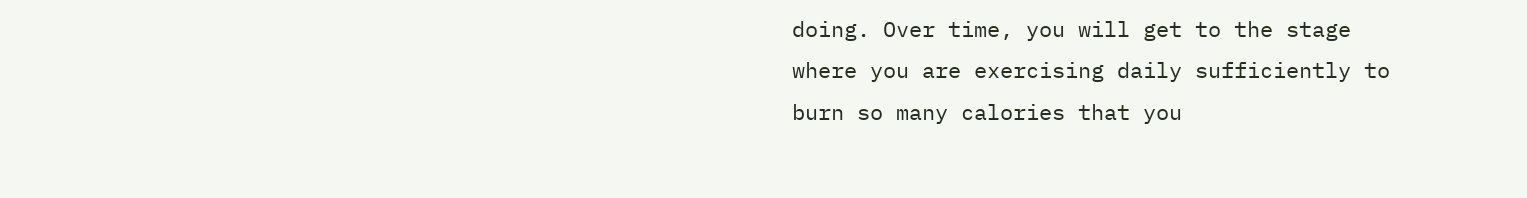doing. Over time, you will get to the stage where you are exercising daily sufficiently to burn so many calories that you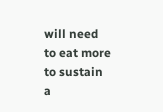will need to eat more to sustain a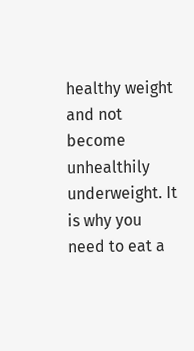healthy weight and not become unhealthily underweight. It is why you need to eat a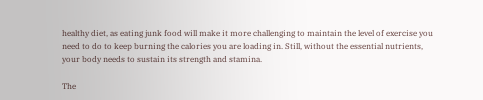healthy diet, as eating junk food will make it more challenging to maintain the level of exercise you need to do to keep burning the calories you are loading in. Still, without the essential nutrients, your body needs to sustain its strength and stamina.

The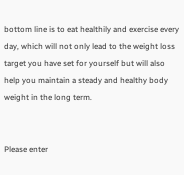bottom line is to eat healthily and exercise every day, which will not only lead to the weight loss target you have set for yourself but will also help you maintain a steady and healthy body weight in the long term.


Please enter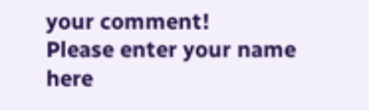your comment!
Please enter your name here